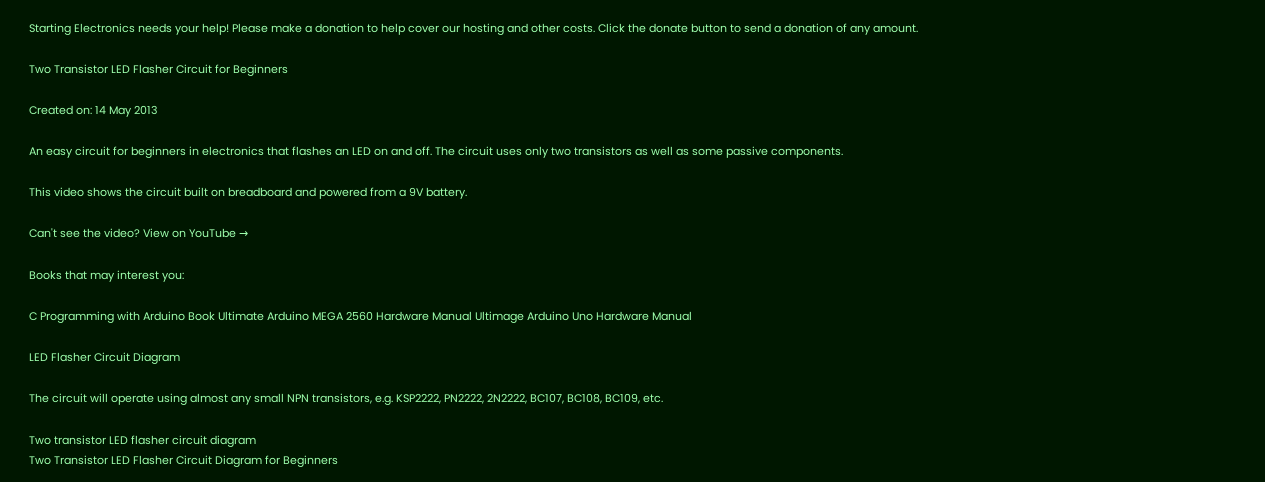Starting Electronics needs your help! Please make a donation to help cover our hosting and other costs. Click the donate button to send a donation of any amount.

Two Transistor LED Flasher Circuit for Beginners

Created on: 14 May 2013

An easy circuit for beginners in electronics that flashes an LED on and off. The circuit uses only two transistors as well as some passive components.

This video shows the circuit built on breadboard and powered from a 9V battery.

Can't see the video? View on YouTube →

Books that may interest you:

C Programming with Arduino Book Ultimate Arduino MEGA 2560 Hardware Manual Ultimage Arduino Uno Hardware Manual

LED Flasher Circuit Diagram

The circuit will operate using almost any small NPN transistors, e.g. KSP2222, PN2222, 2N2222, BC107, BC108, BC109, etc.

Two transistor LED flasher circuit diagram
Two Transistor LED Flasher Circuit Diagram for Beginners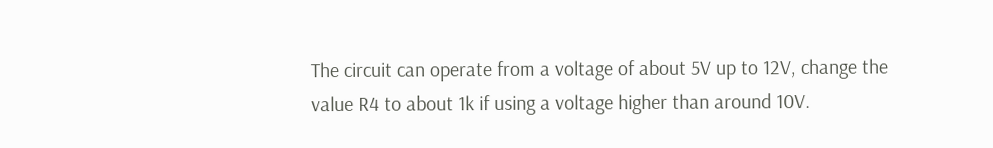The circuit can operate from a voltage of about 5V up to 12V, change the value R4 to about 1k if using a voltage higher than around 10V.